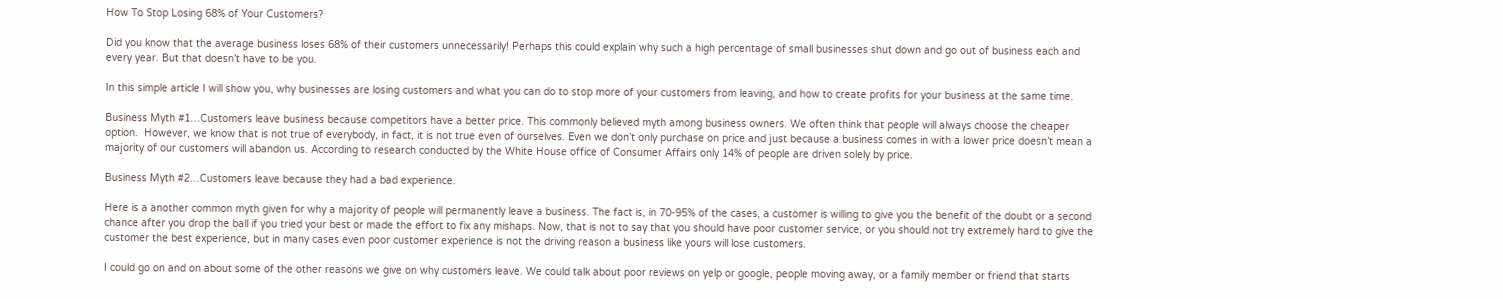How To Stop Losing 68% of Your Customers?

Did you know that the average business loses 68% of their customers unnecessarily! Perhaps this could explain why such a high percentage of small businesses shut down and go out of business each and every year. But that doesn’t have to be you.

In this simple article I will show you, why businesses are losing customers and what you can do to stop more of your customers from leaving, and how to create profits for your business at the same time.

Business Myth #1…Customers leave business because competitors have a better price. This commonly believed myth among business owners. We often think that people will always choose the cheaper option.  However, we know that is not true of everybody, in fact, it is not true even of ourselves. Even we don’t only purchase on price and just because a business comes in with a lower price doesn’t mean a majority of our customers will abandon us. According to research conducted by the White House office of Consumer Affairs only 14% of people are driven solely by price.

Business Myth #2…Customers leave because they had a bad experience.

Here is a another common myth given for why a majority of people will permanently leave a business. The fact is, in 70-95% of the cases, a customer is willing to give you the benefit of the doubt or a second chance after you drop the ball if you tried your best or made the effort to fix any mishaps. Now, that is not to say that you should have poor customer service, or you should not try extremely hard to give the customer the best experience, but in many cases even poor customer experience is not the driving reason a business like yours will lose customers.

I could go on and on about some of the other reasons we give on why customers leave. We could talk about poor reviews on yelp or google, people moving away, or a family member or friend that starts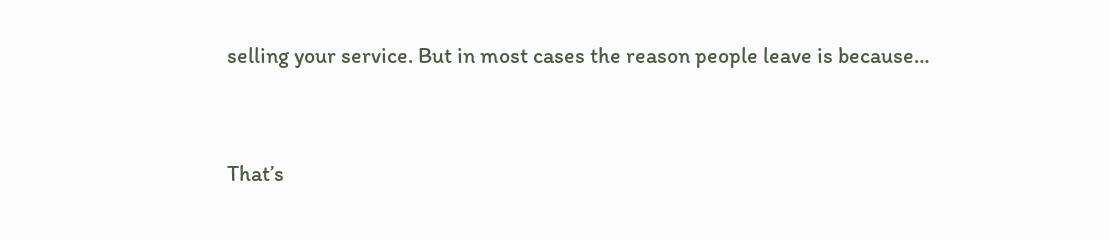selling your service. But in most cases the reason people leave is because…


That’s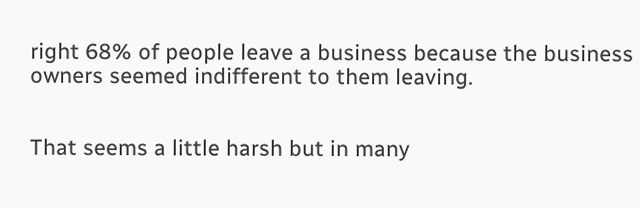right 68% of people leave a business because the business owners seemed indifferent to them leaving.


That seems a little harsh but in many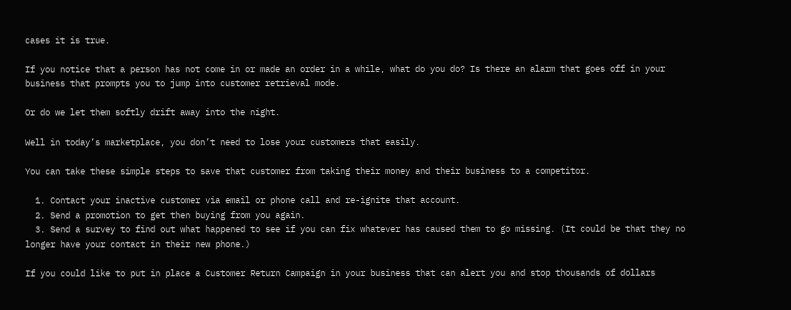cases it is true.

If you notice that a person has not come in or made an order in a while, what do you do? Is there an alarm that goes off in your business that prompts you to jump into customer retrieval mode.

Or do we let them softly drift away into the night.

Well in today’s marketplace, you don’t need to lose your customers that easily.

You can take these simple steps to save that customer from taking their money and their business to a competitor.

  1. Contact your inactive customer via email or phone call and re-ignite that account.
  2. Send a promotion to get then buying from you again.
  3. Send a survey to find out what happened to see if you can fix whatever has caused them to go missing. (It could be that they no longer have your contact in their new phone.)

If you could like to put in place a Customer Return Campaign in your business that can alert you and stop thousands of dollars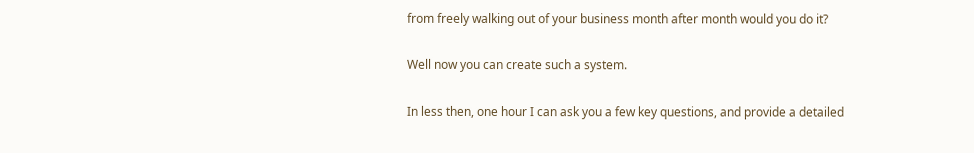from freely walking out of your business month after month would you do it?

Well now you can create such a system.

In less then, one hour I can ask you a few key questions, and provide a detailed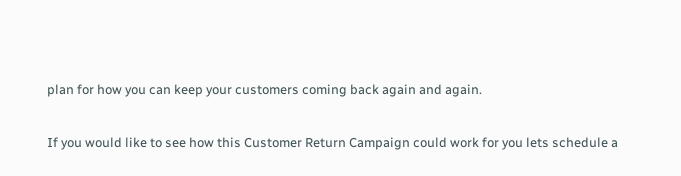plan for how you can keep your customers coming back again and again.

If you would like to see how this Customer Return Campaign could work for you lets schedule a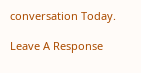conversation Today.

Leave A Response